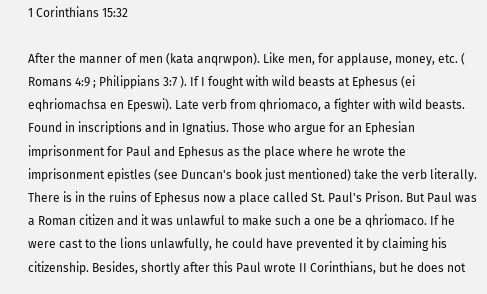1 Corinthians 15:32

After the manner of men (kata anqrwpon). Like men, for applause, money, etc. ( Romans 4:9 ; Philippians 3:7 ). If I fought with wild beasts at Ephesus (ei eqhriomachsa en Epeswi). Late verb from qhriomaco, a fighter with wild beasts. Found in inscriptions and in Ignatius. Those who argue for an Ephesian imprisonment for Paul and Ephesus as the place where he wrote the imprisonment epistles (see Duncan's book just mentioned) take the verb literally. There is in the ruins of Ephesus now a place called St. Paul's Prison. But Paul was a Roman citizen and it was unlawful to make such a one be a qhriomaco. If he were cast to the lions unlawfully, he could have prevented it by claiming his citizenship. Besides, shortly after this Paul wrote II Corinthians, but he does not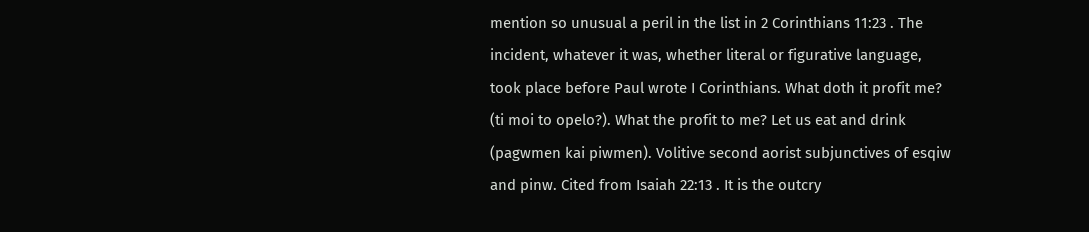mention so unusual a peril in the list in 2 Corinthians 11:23 . The incident, whatever it was, whether literal or figurative language, took place before Paul wrote I Corinthians. What doth it profit me? (ti moi to opelo?). What the profit to me? Let us eat and drink (pagwmen kai piwmen). Volitive second aorist subjunctives of esqiw and pinw. Cited from Isaiah 22:13 . It is the outcry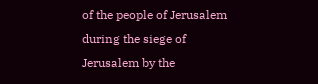of the people of Jerusalem during the siege of Jerusalem by the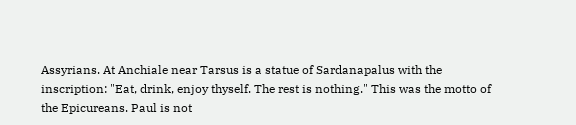Assyrians. At Anchiale near Tarsus is a statue of Sardanapalus with the inscription: "Eat, drink, enjoy thyself. The rest is nothing." This was the motto of the Epicureans. Paul is not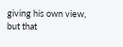giving his own view, but that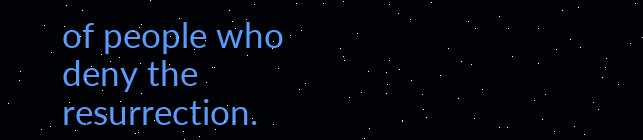of people who deny the resurrection.